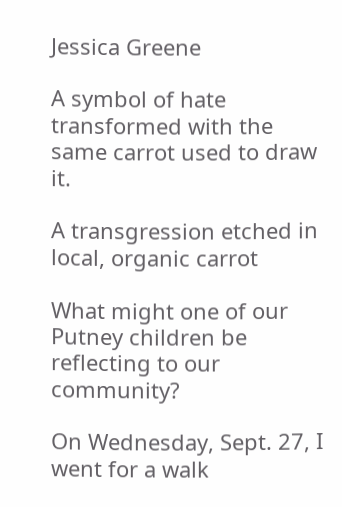Jessica Greene

A symbol of hate transformed with the same carrot used to draw it.

A transgression etched in local, organic carrot

What might one of our Putney children be reflecting to our community?

On Wednesday, Sept. 27, I went for a walk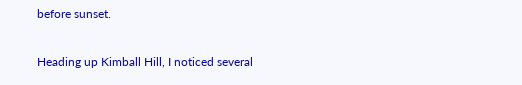before sunset.

Heading up Kimball Hill, I noticed several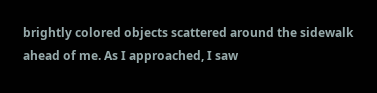brightly colored objects scattered around the sidewalk ahead of me. As I approached, I saw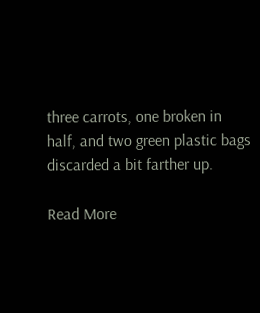three carrots, one broken in half, and two green plastic bags discarded a bit farther up.

Read More